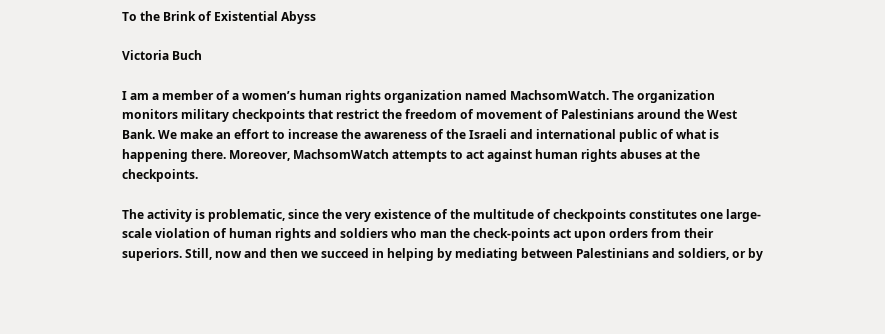To the Brink of Existential Abyss

Victoria Buch

I am a member of a women’s human rights organization named MachsomWatch. The organization monitors military checkpoints that restrict the freedom of movement of Palestinians around the West Bank. We make an effort to increase the awareness of the Israeli and international public of what is happening there. Moreover, MachsomWatch attempts to act against human rights abuses at the checkpoints.

The activity is problematic, since the very existence of the multitude of checkpoints constitutes one large-scale violation of human rights and soldiers who man the check-points act upon orders from their superiors. Still, now and then we succeed in helping by mediating between Palestinians and soldiers, or by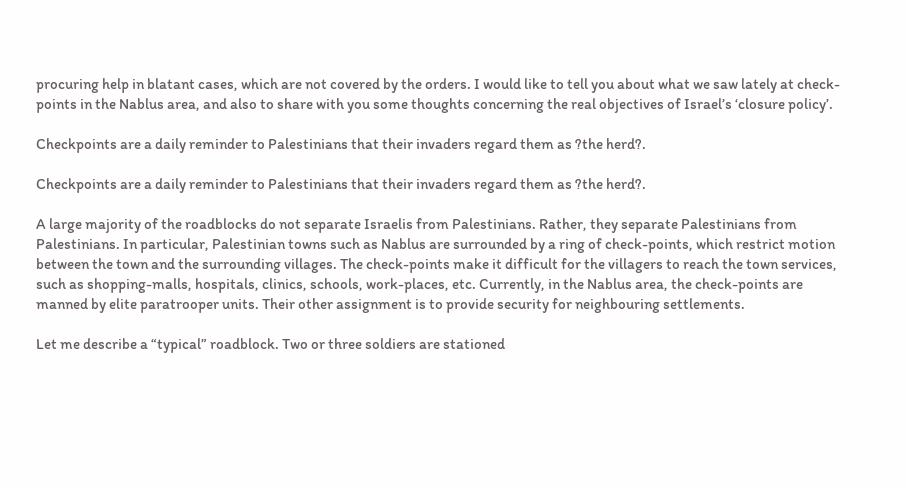procuring help in blatant cases, which are not covered by the orders. I would like to tell you about what we saw lately at check-points in the Nablus area, and also to share with you some thoughts concerning the real objectives of Israel’s ‘closure policy’.

Checkpoints are a daily reminder to Palestinians that their invaders regard them as ?the herd?.

Checkpoints are a daily reminder to Palestinians that their invaders regard them as ?the herd?.

A large majority of the roadblocks do not separate Israelis from Palestinians. Rather, they separate Palestinians from Palestinians. In particular, Palestinian towns such as Nablus are surrounded by a ring of check-points, which restrict motion between the town and the surrounding villages. The check-points make it difficult for the villagers to reach the town services, such as shopping-malls, hospitals, clinics, schools, work-places, etc. Currently, in the Nablus area, the check-points are manned by elite paratrooper units. Their other assignment is to provide security for neighbouring settlements.

Let me describe a “typical” roadblock. Two or three soldiers are stationed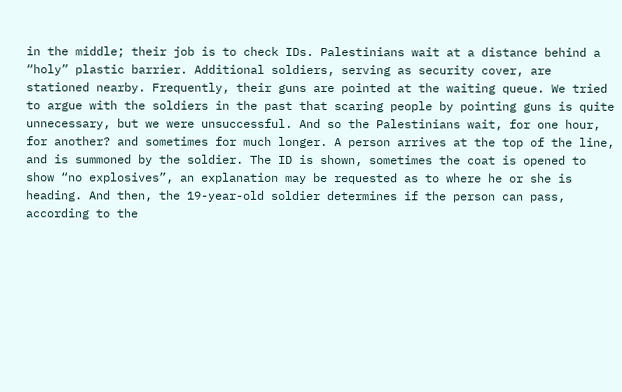in the middle; their job is to check IDs. Palestinians wait at a distance behind a “holy” plastic barrier. Additional soldiers, serving as security cover, are stationed nearby. Frequently, their guns are pointed at the waiting queue. We tried to argue with the soldiers in the past that scaring people by pointing guns is quite unnecessary, but we were unsuccessful. And so the Palestinians wait, for one hour, for another? and sometimes for much longer. A person arrives at the top of the line, and is summoned by the soldier. The ID is shown, sometimes the coat is opened to show “no explosives”, an explanation may be requested as to where he or she is heading. And then, the 19-year-old soldier determines if the person can pass, according to the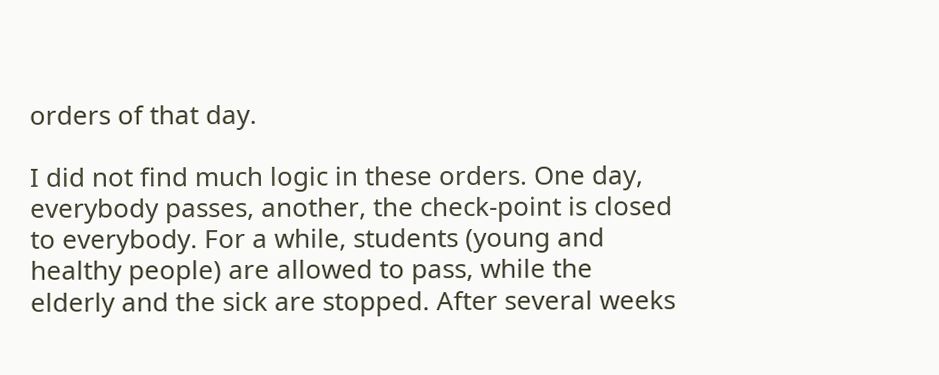orders of that day.

I did not find much logic in these orders. One day, everybody passes, another, the check-point is closed to everybody. For a while, students (young and healthy people) are allowed to pass, while the elderly and the sick are stopped. After several weeks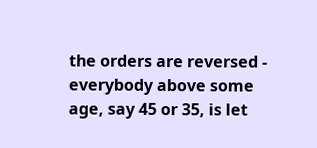the orders are reversed - everybody above some age, say 45 or 35, is let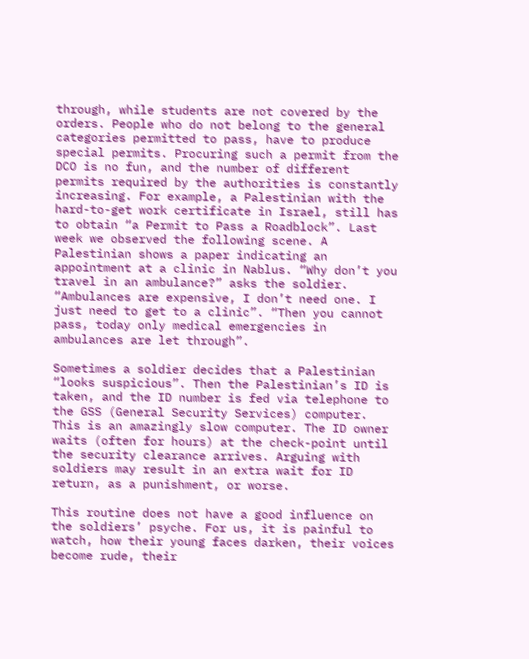through, while students are not covered by the orders. People who do not belong to the general categories permitted to pass, have to produce special permits. Procuring such a permit from the DCO is no fun, and the number of different permits required by the authorities is constantly increasing. For example, a Palestinian with the hard-to-get work certificate in Israel, still has to obtain “a Permit to Pass a Roadblock”. Last week we observed the following scene. A Palestinian shows a paper indicating an appointment at a clinic in Nablus. “Why don’t you travel in an ambulance?” asks the soldier. “Ambulances are expensive, I don’t need one. I just need to get to a clinic”. “Then you cannot pass, today only medical emergencies in ambulances are let through”.

Sometimes a soldier decides that a Palestinian “looks suspicious”. Then the Palestinian’s ID is taken, and the ID number is fed via telephone to the GSS (General Security Services) computer. This is an amazingly slow computer. The ID owner waits (often for hours) at the check-point until the security clearance arrives. Arguing with soldiers may result in an extra wait for ID return, as a punishment, or worse.

This routine does not have a good influence on the soldiers’ psyche. For us, it is painful to watch, how their young faces darken, their voices become rude, their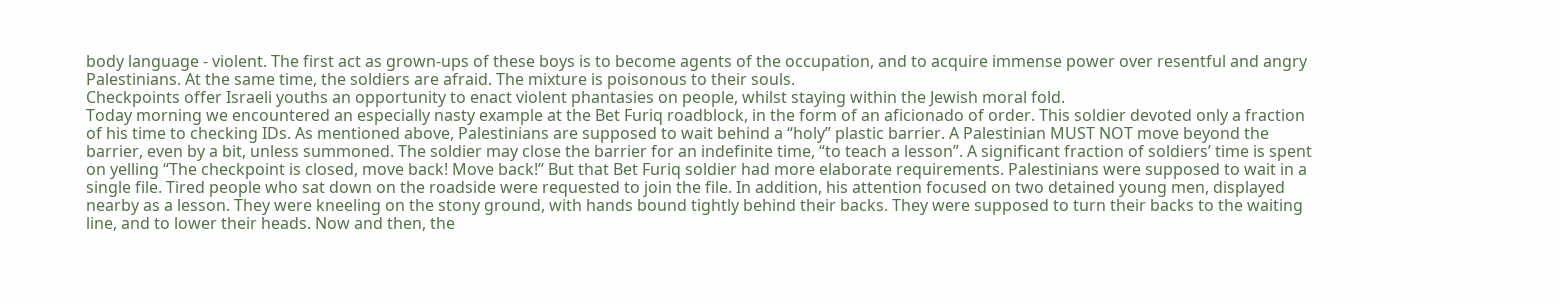body language - violent. The first act as grown-ups of these boys is to become agents of the occupation, and to acquire immense power over resentful and angry Palestinians. At the same time, the soldiers are afraid. The mixture is poisonous to their souls.
Checkpoints offer Israeli youths an opportunity to enact violent phantasies on people, whilst staying within the Jewish moral fold.
Today morning we encountered an especially nasty example at the Bet Furiq roadblock, in the form of an aficionado of order. This soldier devoted only a fraction of his time to checking IDs. As mentioned above, Palestinians are supposed to wait behind a “holy” plastic barrier. A Palestinian MUST NOT move beyond the barrier, even by a bit, unless summoned. The soldier may close the barrier for an indefinite time, “to teach a lesson”. A significant fraction of soldiers’ time is spent on yelling “The checkpoint is closed, move back! Move back!” But that Bet Furiq soldier had more elaborate requirements. Palestinians were supposed to wait in a single file. Tired people who sat down on the roadside were requested to join the file. In addition, his attention focused on two detained young men, displayed nearby as a lesson. They were kneeling on the stony ground, with hands bound tightly behind their backs. They were supposed to turn their backs to the waiting line, and to lower their heads. Now and then, the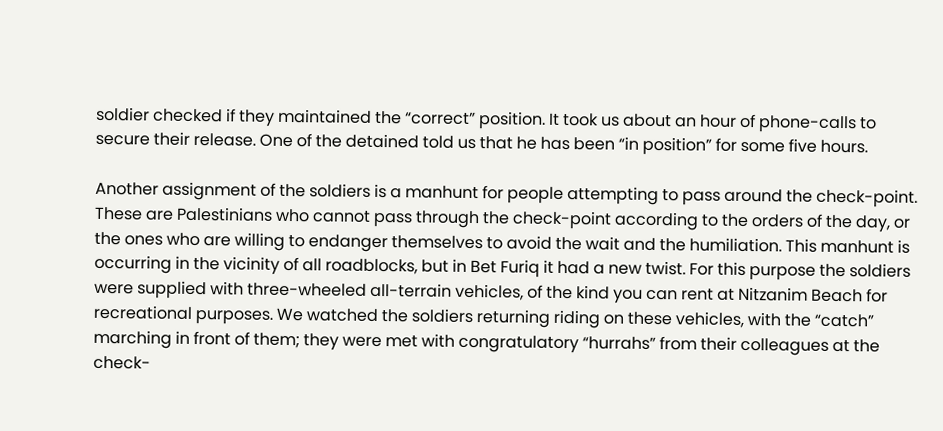soldier checked if they maintained the “correct” position. It took us about an hour of phone-calls to secure their release. One of the detained told us that he has been “in position” for some five hours.

Another assignment of the soldiers is a manhunt for people attempting to pass around the check-point. These are Palestinians who cannot pass through the check-point according to the orders of the day, or the ones who are willing to endanger themselves to avoid the wait and the humiliation. This manhunt is occurring in the vicinity of all roadblocks, but in Bet Furiq it had a new twist. For this purpose the soldiers were supplied with three-wheeled all-terrain vehicles, of the kind you can rent at Nitzanim Beach for recreational purposes. We watched the soldiers returning riding on these vehicles, with the “catch” marching in front of them; they were met with congratulatory “hurrahs” from their colleagues at the check-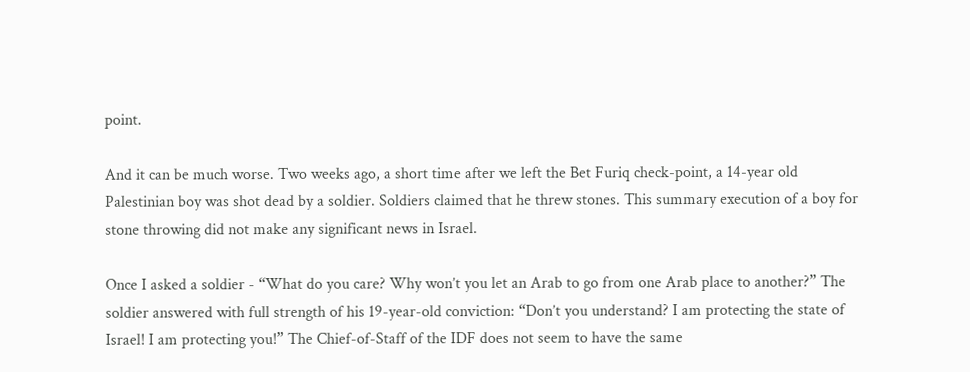point.

And it can be much worse. Two weeks ago, a short time after we left the Bet Furiq check-point, a 14-year old Palestinian boy was shot dead by a soldier. Soldiers claimed that he threw stones. This summary execution of a boy for stone throwing did not make any significant news in Israel.

Once I asked a soldier - “What do you care? Why won’t you let an Arab to go from one Arab place to another?” The soldier answered with full strength of his 19-year-old conviction: “Don’t you understand? I am protecting the state of Israel! I am protecting you!” The Chief-of-Staff of the IDF does not seem to have the same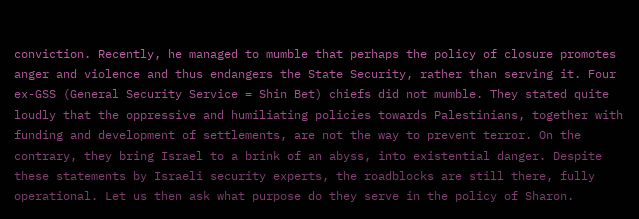conviction. Recently, he managed to mumble that perhaps the policy of closure promotes anger and violence and thus endangers the State Security, rather than serving it. Four ex-GSS (General Security Service = Shin Bet) chiefs did not mumble. They stated quite loudly that the oppressive and humiliating policies towards Palestinians, together with funding and development of settlements, are not the way to prevent terror. On the contrary, they bring Israel to a brink of an abyss, into existential danger. Despite these statements by Israeli security experts, the roadblocks are still there, fully operational. Let us then ask what purpose do they serve in the policy of Sharon.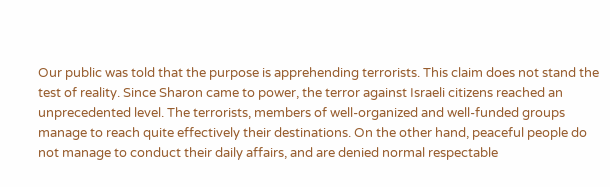Our public was told that the purpose is apprehending terrorists. This claim does not stand the test of reality. Since Sharon came to power, the terror against Israeli citizens reached an unprecedented level. The terrorists, members of well-organized and well-funded groups manage to reach quite effectively their destinations. On the other hand, peaceful people do not manage to conduct their daily affairs, and are denied normal respectable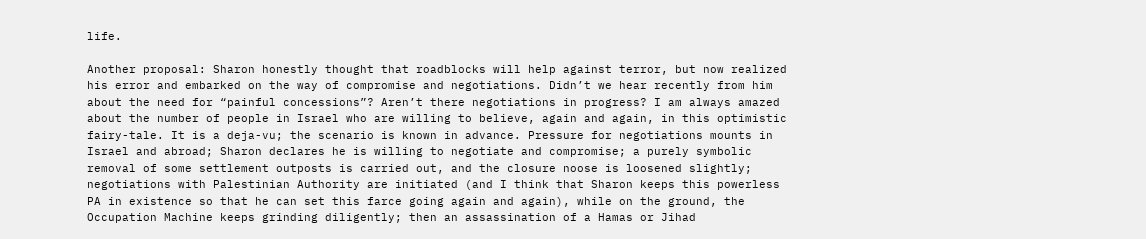life.

Another proposal: Sharon honestly thought that roadblocks will help against terror, but now realized his error and embarked on the way of compromise and negotiations. Didn’t we hear recently from him about the need for “painful concessions”? Aren’t there negotiations in progress? I am always amazed about the number of people in Israel who are willing to believe, again and again, in this optimistic fairy-tale. It is a deja-vu; the scenario is known in advance. Pressure for negotiations mounts in Israel and abroad; Sharon declares he is willing to negotiate and compromise; a purely symbolic removal of some settlement outposts is carried out, and the closure noose is loosened slightly; negotiations with Palestinian Authority are initiated (and I think that Sharon keeps this powerless PA in existence so that he can set this farce going again and again), while on the ground, the Occupation Machine keeps grinding diligently; then an assassination of a Hamas or Jihad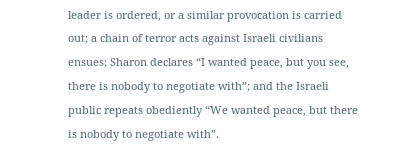leader is ordered, or a similar provocation is carried out; a chain of terror acts against Israeli civilians ensues; Sharon declares “I wanted peace, but you see, there is nobody to negotiate with”; and the Israeli public repeats obediently “We wanted peace, but there is nobody to negotiate with”.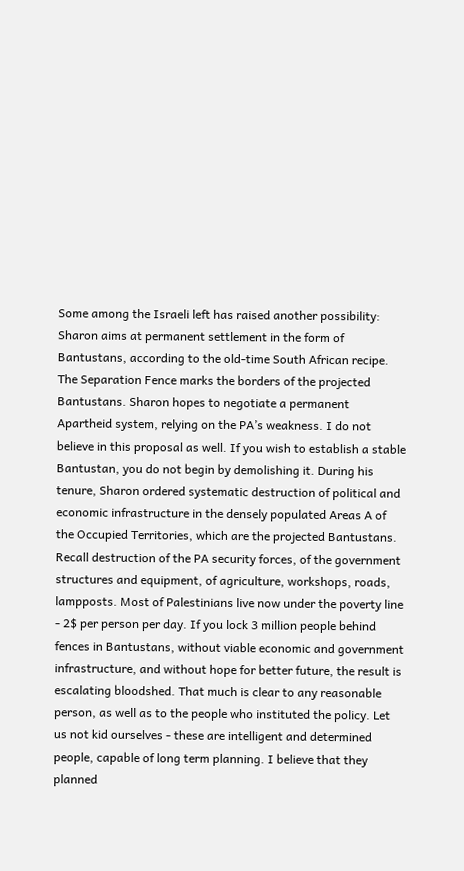Some among the Israeli left has raised another possibility: Sharon aims at permanent settlement in the form of Bantustans, according to the old-time South African recipe. The Separation Fence marks the borders of the projected Bantustans. Sharon hopes to negotiate a permanent Apartheid system, relying on the PA’s weakness. I do not believe in this proposal as well. If you wish to establish a stable Bantustan, you do not begin by demolishing it. During his tenure, Sharon ordered systematic destruction of political and economic infrastructure in the densely populated Areas A of the Occupied Territories, which are the projected Bantustans. Recall destruction of the PA security forces, of the government structures and equipment, of agriculture, workshops, roads, lampposts. Most of Palestinians live now under the poverty line - 2$ per person per day. If you lock 3 million people behind fences in Bantustans, without viable economic and government infrastructure, and without hope for better future, the result is escalating bloodshed. That much is clear to any reasonable person, as well as to the people who instituted the policy. Let us not kid ourselves - these are intelligent and determined people, capable of long term planning. I believe that they planned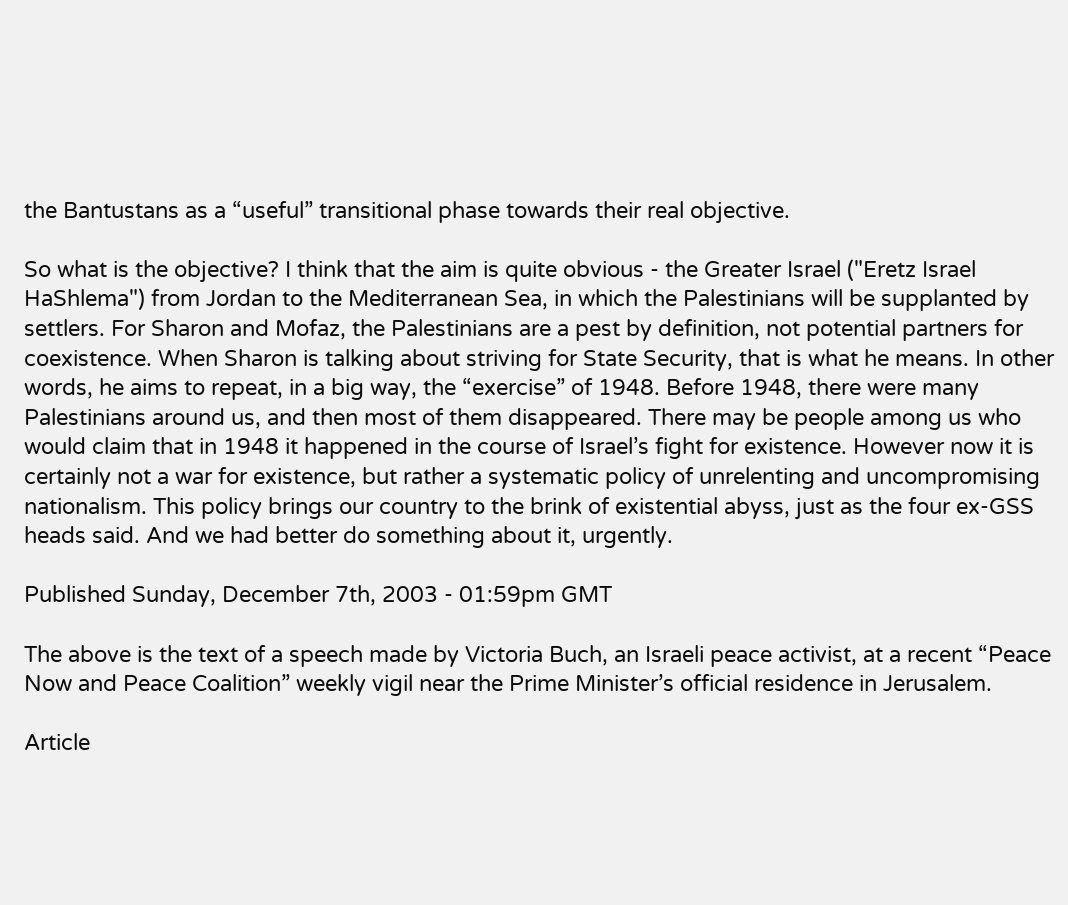the Bantustans as a “useful” transitional phase towards their real objective.

So what is the objective? I think that the aim is quite obvious - the Greater Israel ("Eretz Israel HaShlema") from Jordan to the Mediterranean Sea, in which the Palestinians will be supplanted by settlers. For Sharon and Mofaz, the Palestinians are a pest by definition, not potential partners for coexistence. When Sharon is talking about striving for State Security, that is what he means. In other words, he aims to repeat, in a big way, the “exercise” of 1948. Before 1948, there were many Palestinians around us, and then most of them disappeared. There may be people among us who would claim that in 1948 it happened in the course of Israel’s fight for existence. However now it is certainly not a war for existence, but rather a systematic policy of unrelenting and uncompromising nationalism. This policy brings our country to the brink of existential abyss, just as the four ex-GSS heads said. And we had better do something about it, urgently.

Published Sunday, December 7th, 2003 - 01:59pm GMT

The above is the text of a speech made by Victoria Buch, an Israeli peace activist, at a recent “Peace Now and Peace Coalition” weekly vigil near the Prime Minister’s official residence in Jerusalem.

Article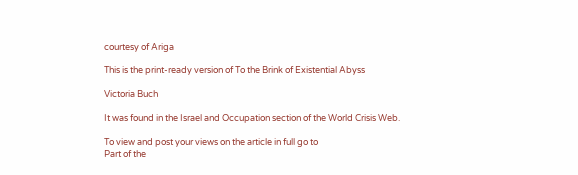courtesy of Ariga

This is the print-ready version of To the Brink of Existential Abyss

Victoria Buch

It was found in the Israel and Occupation section of the World Crisis Web.

To view and post your views on the article in full go to
Part of the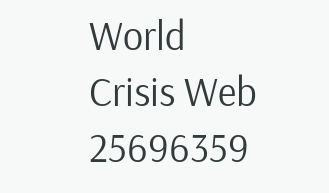World Crisis Web
25696359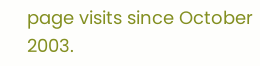page visits since October 2003.